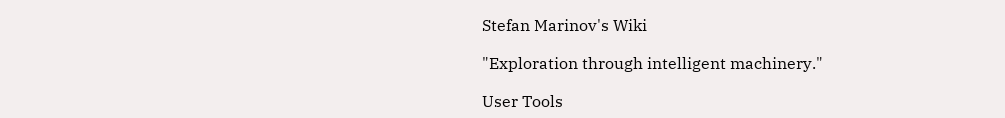Stefan Marinov's Wiki

"Exploration through intelligent machinery."

User Tools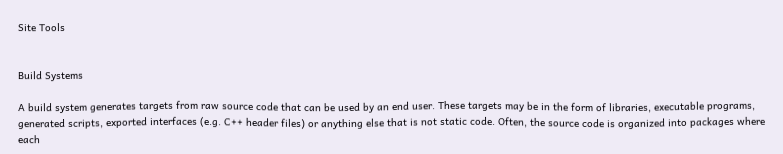Site Tools


Build Systems

A build system generates targets from raw source code that can be used by an end user. These targets may be in the form of libraries, executable programs, generated scripts, exported interfaces (e.g. C++ header files) or anything else that is not static code. Often, the source code is organized into packages where each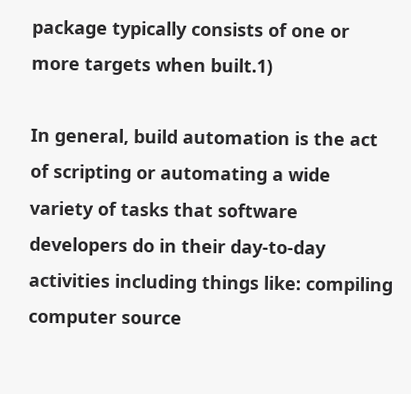package typically consists of one or more targets when built.1)

In general, build automation is the act of scripting or automating a wide variety of tasks that software developers do in their day-to-day activities including things like: compiling computer source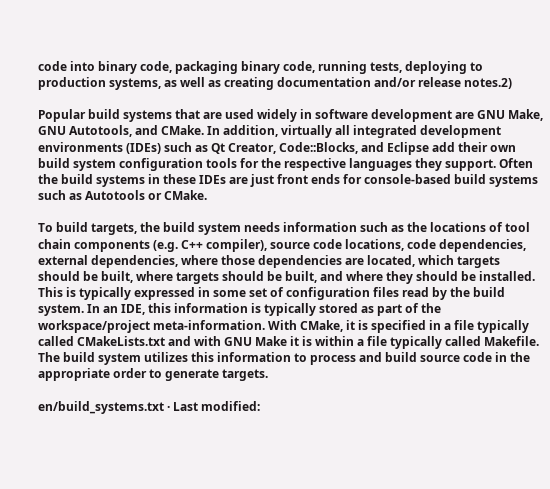code into binary code, packaging binary code, running tests, deploying to production systems, as well as creating documentation and/or release notes.2)

Popular build systems that are used widely in software development are GNU Make, GNU Autotools, and CMake. In addition, virtually all integrated development environments (IDEs) such as Qt Creator, Code::Blocks, and Eclipse add their own build system configuration tools for the respective languages they support. Often the build systems in these IDEs are just front ends for console-based build systems such as Autotools or CMake.

To build targets, the build system needs information such as the locations of tool chain components (e.g. C++ compiler), source code locations, code dependencies, external dependencies, where those dependencies are located, which targets should be built, where targets should be built, and where they should be installed. This is typically expressed in some set of configuration files read by the build system. In an IDE, this information is typically stored as part of the workspace/project meta-information. With CMake, it is specified in a file typically called CMakeLists.txt and with GNU Make it is within a file typically called Makefile. The build system utilizes this information to process and build source code in the appropriate order to generate targets.

en/build_systems.txt · Last modified: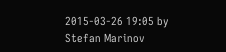2015-03-26 19:05 by Stefan Marinov